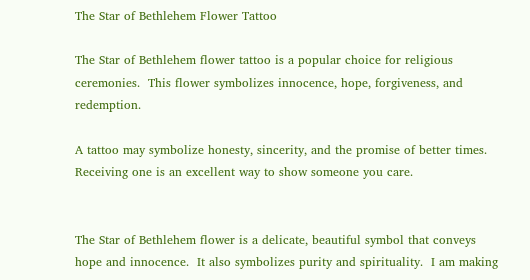The Star of Bethlehem Flower Tattoo

The Star of Bethlehem flower tattoo is a popular choice for religious ceremonies.  This flower symbolizes innocence, hope, forgiveness, and redemption.

A tattoo may symbolize honesty, sincerity, and the promise of better times.  Receiving one is an excellent way to show someone you care.


The Star of Bethlehem flower is a delicate, beautiful symbol that conveys hope and innocence.  It also symbolizes purity and spirituality.  I am making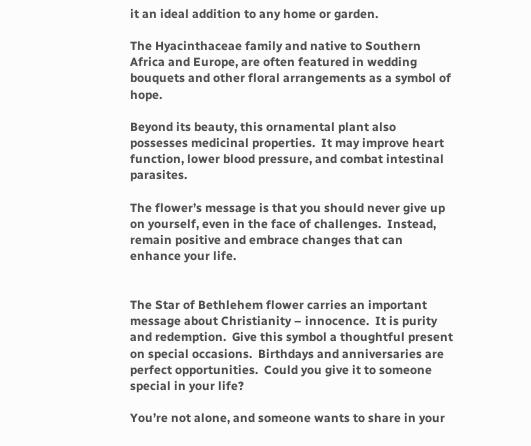it an ideal addition to any home or garden.

The Hyacinthaceae family and native to Southern Africa and Europe, are often featured in wedding bouquets and other floral arrangements as a symbol of hope.

Beyond its beauty, this ornamental plant also possesses medicinal properties.  It may improve heart function, lower blood pressure, and combat intestinal parasites.

The flower’s message is that you should never give up on yourself, even in the face of challenges.  Instead, remain positive and embrace changes that can enhance your life.


The Star of Bethlehem flower carries an important message about Christianity – innocence.  It is purity and redemption.  Give this symbol a thoughtful present on special occasions.  Birthdays and anniversaries are perfect opportunities.  Could you give it to someone special in your life?

You’re not alone, and someone wants to share in your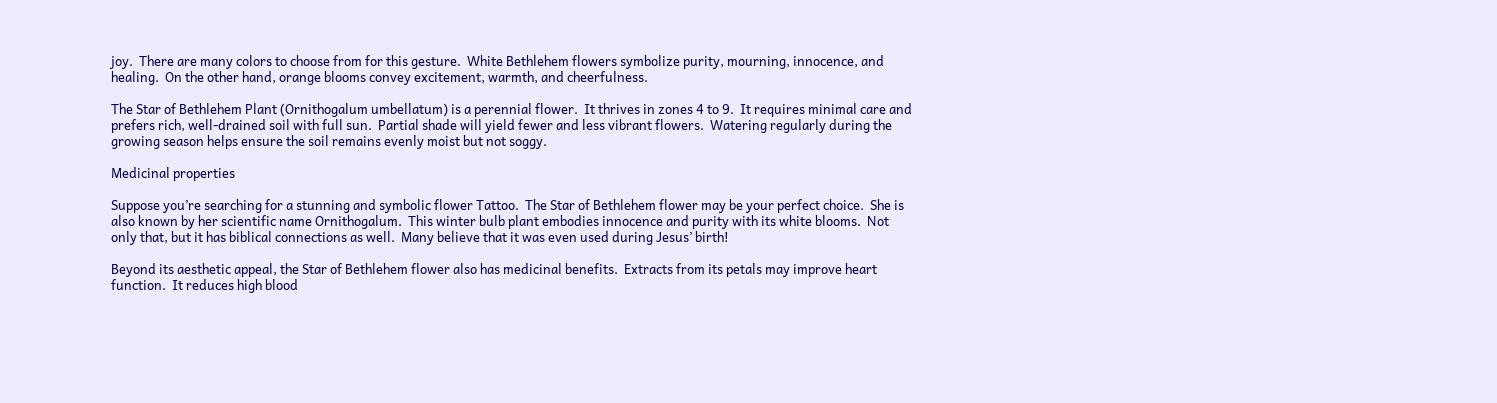joy.  There are many colors to choose from for this gesture.  White Bethlehem flowers symbolize purity, mourning, innocence, and healing.  On the other hand, orange blooms convey excitement, warmth, and cheerfulness.

The Star of Bethlehem Plant (Ornithogalum umbellatum) is a perennial flower.  It thrives in zones 4 to 9.  It requires minimal care and prefers rich, well-drained soil with full sun.  Partial shade will yield fewer and less vibrant flowers.  Watering regularly during the growing season helps ensure the soil remains evenly moist but not soggy.

Medicinal properties

Suppose you’re searching for a stunning and symbolic flower Tattoo.  The Star of Bethlehem flower may be your perfect choice.  She is also known by her scientific name Ornithogalum.  This winter bulb plant embodies innocence and purity with its white blooms.  Not only that, but it has biblical connections as well.  Many believe that it was even used during Jesus’ birth!

Beyond its aesthetic appeal, the Star of Bethlehem flower also has medicinal benefits.  Extracts from its petals may improve heart function.  It reduces high blood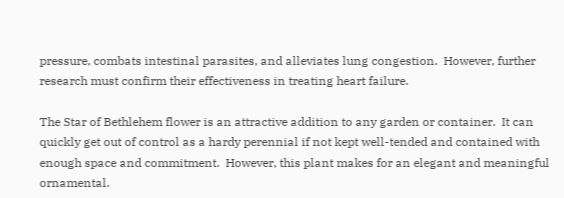pressure, combats intestinal parasites, and alleviates lung congestion.  However, further research must confirm their effectiveness in treating heart failure.

The Star of Bethlehem flower is an attractive addition to any garden or container.  It can quickly get out of control as a hardy perennial if not kept well-tended and contained with enough space and commitment.  However, this plant makes for an elegant and meaningful ornamental.